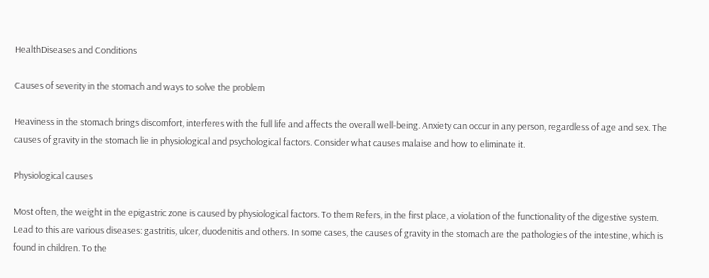HealthDiseases and Conditions

Causes of severity in the stomach and ways to solve the problem

Heaviness in the stomach brings discomfort, interferes with the full life and affects the overall well-being. Anxiety can occur in any person, regardless of age and sex. The causes of gravity in the stomach lie in physiological and psychological factors. Consider what causes malaise and how to eliminate it.

Physiological causes

Most often, the weight in the epigastric zone is caused by physiological factors. To them Refers, in the first place, a violation of the functionality of the digestive system. Lead to this are various diseases: gastritis, ulcer, duodenitis and others. In some cases, the causes of gravity in the stomach are the pathologies of the intestine, which is found in children. To the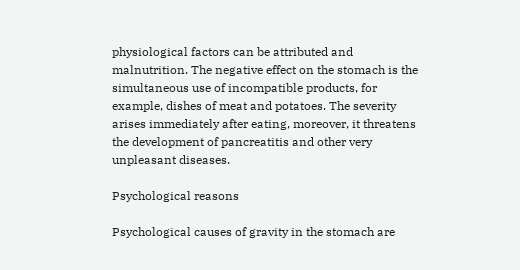physiological factors can be attributed and malnutrition. The negative effect on the stomach is the simultaneous use of incompatible products, for example, dishes of meat and potatoes. The severity arises immediately after eating, moreover, it threatens the development of pancreatitis and other very unpleasant diseases.

Psychological reasons

Psychological causes of gravity in the stomach are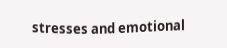stresses and emotional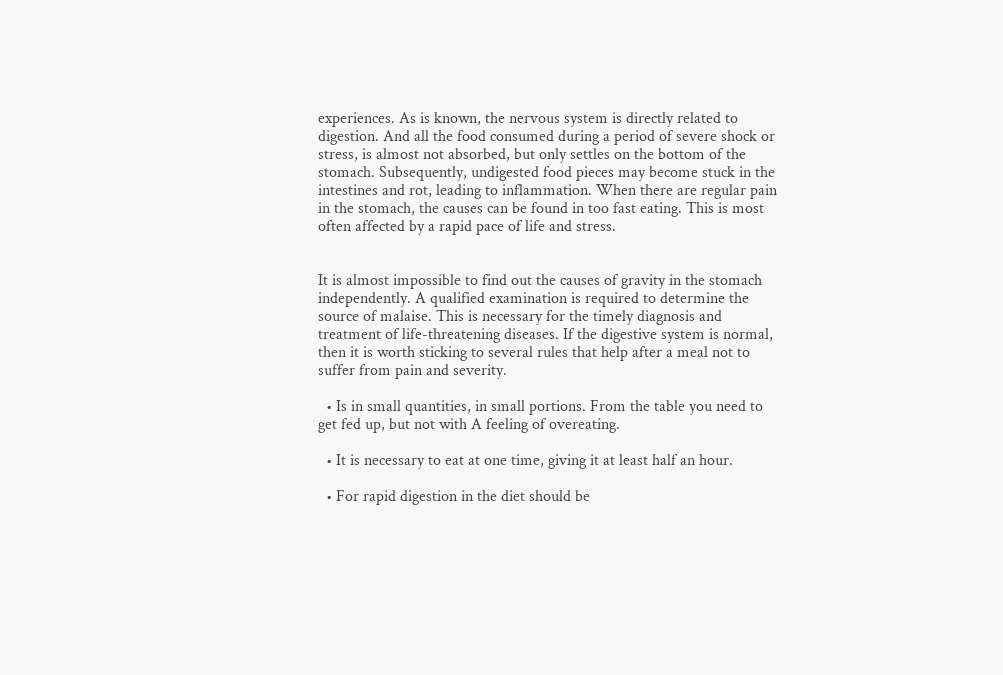experiences. As is known, the nervous system is directly related to digestion. And all the food consumed during a period of severe shock or stress, is almost not absorbed, but only settles on the bottom of the stomach. Subsequently, undigested food pieces may become stuck in the intestines and rot, leading to inflammation. When there are regular pain in the stomach, the causes can be found in too fast eating. This is most often affected by a rapid pace of life and stress.


It is almost impossible to find out the causes of gravity in the stomach independently. A qualified examination is required to determine the source of malaise. This is necessary for the timely diagnosis and treatment of life-threatening diseases. If the digestive system is normal, then it is worth sticking to several rules that help after a meal not to suffer from pain and severity.

  • Is in small quantities, in small portions. From the table you need to get fed up, but not with A feeling of overeating.

  • It is necessary to eat at one time, giving it at least half an hour.

  • For rapid digestion in the diet should be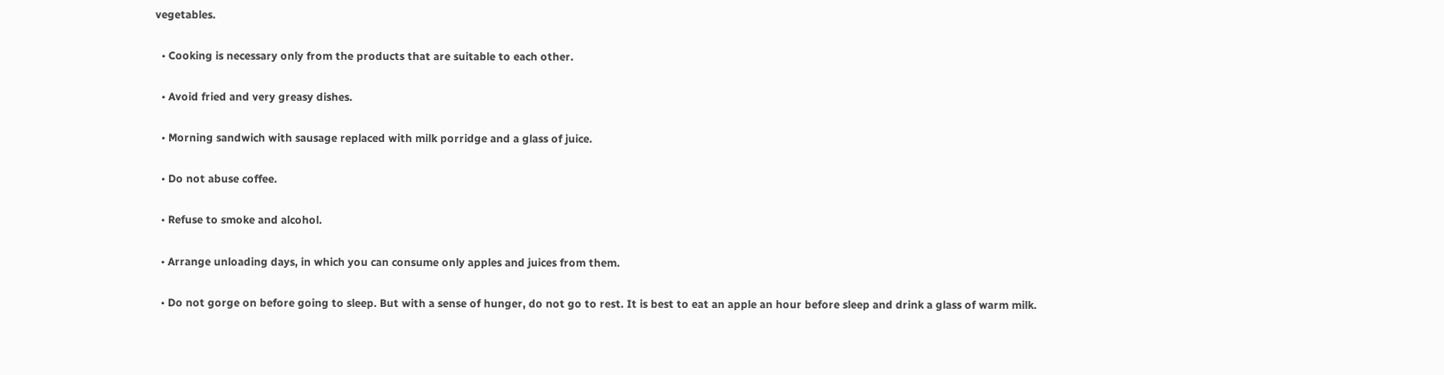vegetables.

  • Cooking is necessary only from the products that are suitable to each other.

  • Avoid fried and very greasy dishes.

  • Morning sandwich with sausage replaced with milk porridge and a glass of juice.

  • Do not abuse coffee.

  • Refuse to smoke and alcohol.

  • Arrange unloading days, in which you can consume only apples and juices from them.

  • Do not gorge on before going to sleep. But with a sense of hunger, do not go to rest. It is best to eat an apple an hour before sleep and drink a glass of warm milk.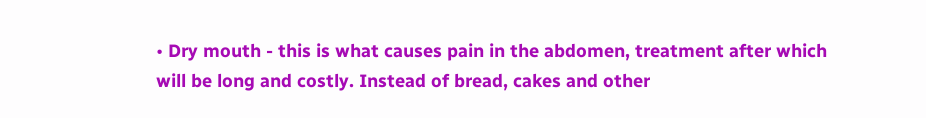• Dry mouth - this is what causes pain in the abdomen, treatment after which will be long and costly. Instead of bread, cakes and other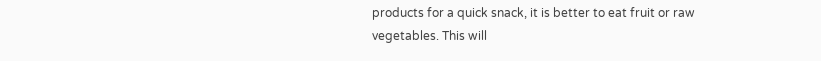products for a quick snack, it is better to eat fruit or raw vegetables. This will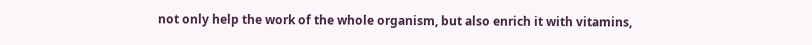not only help the work of the whole organism, but also enrich it with vitamins,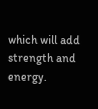which will add strength and energy.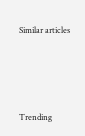Similar articles





Trending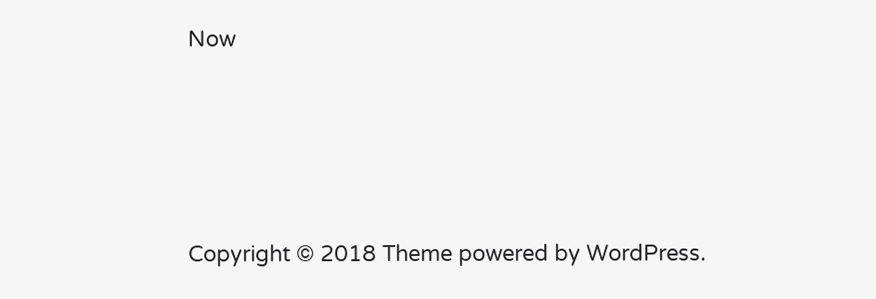Now






Copyright © 2018 Theme powered by WordPress.